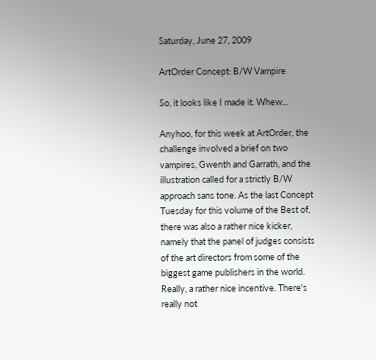Saturday, June 27, 2009

ArtOrder Concept: B/W Vampire

So, it looks like I made it. Whew...

Anyhoo, for this week at ArtOrder, the challenge involved a brief on two vampires, Gwenth and Garrath, and the illustration called for a strictly B/W approach sans tone. As the last Concept Tuesday for this volume of the Best of, there was also a rather nice kicker, namely that the panel of judges consists of the art directors from some of the biggest game publishers in the world. Really, a rather nice incentive. There's really not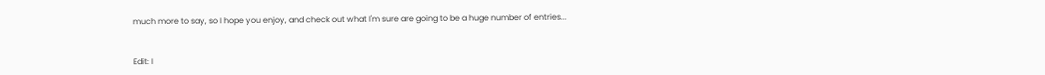much more to say, so I hope you enjoy, and check out what I'm sure are going to be a huge number of entries...


Edit: I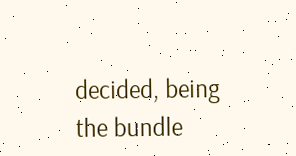decided, being the bundle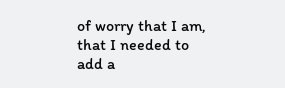of worry that I am, that I needed to add a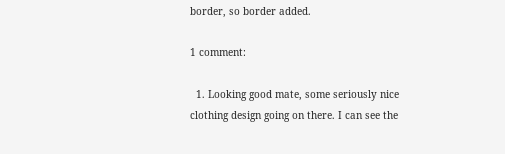border, so border added.

1 comment:

  1. Looking good mate, some seriously nice clothing design going on there. I can see the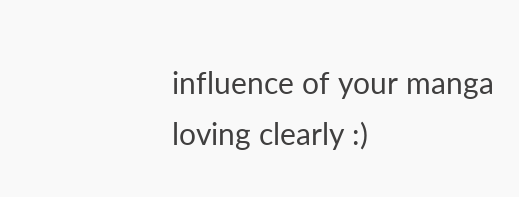influence of your manga loving clearly :)